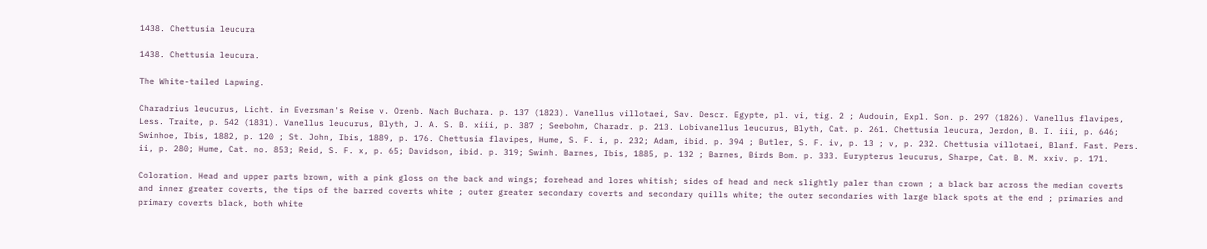1438. Chettusia leucura

1438. Chettusia leucura.

The White-tailed Lapwing.

Charadrius leucurus, Licht. in Eversman's Reise v. Orenb. Nach Buchara. p. 137 (1823). Vanellus villotaei, Sav. Descr. Egypte, pl. vi, tig. 2 ; Audouin, Expl. Son. p. 297 (1826). Vanellus flavipes, Less. Traite, p. 542 (1831). Vanellus leucurus, Blyth, J. A. S. B. xiii, p. 387 ; Seebohm, Charadr. p. 213. Lobivanellus leucurus, Blyth, Cat. p. 261. Chettusia leucura, Jerdon, B. I. iii, p. 646; Swinhoe, Ibis, 1882, p. 120 ; St. John, Ibis, 1889, p. 176. Chettusia flavipes, Hume, S. F. i, p. 232; Adam, ibid. p. 394 ; Butler, S. F. iv, p. 13 ; v, p. 232. Chettusia villotaei, Blanf. Fast. Pers. ii, p. 280; Hume, Cat. no. 853; Reid, S. F. x, p. 65; Davidson, ibid. p. 319; Swinh. Barnes, Ibis, 1885, p. 132 ; Barnes, Birds Bom. p. 333. Eurypterus leucurus, Sharpe, Cat. B. M. xxiv. p. 171.

Coloration. Head and upper parts brown, with a pink gloss on the back and wings; forehead and lores whitish; sides of head and neck slightly paler than crown ; a black bar across the median coverts and inner greater coverts, the tips of the barred coverts white ; outer greater secondary coverts and secondary quills white; the outer secondaries with large black spots at the end ; primaries and primary coverts black, both white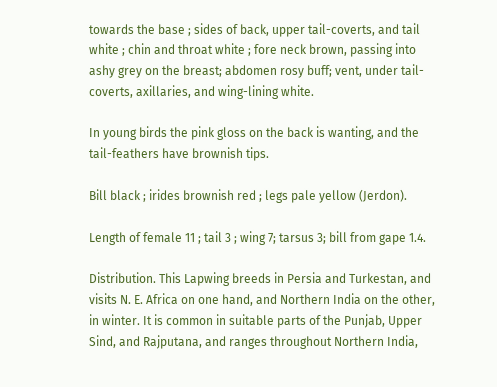towards the base ; sides of back, upper tail-coverts, and tail white ; chin and throat white ; fore neck brown, passing into ashy grey on the breast; abdomen rosy buff; vent, under tail-coverts, axillaries, and wing-lining white.

In young birds the pink gloss on the back is wanting, and the tail-feathers have brownish tips.

Bill black ; irides brownish red ; legs pale yellow (Jerdon).

Length of female 11 ; tail 3 ; wing 7; tarsus 3; bill from gape 1.4.

Distribution. This Lapwing breeds in Persia and Turkestan, and visits N. E. Africa on one hand, and Northern India on the other, in winter. It is common in suitable parts of the Punjab, Upper Sind, and Rajputana, and ranges throughout Northern India,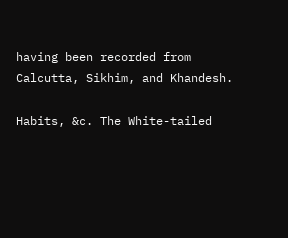having been recorded from Calcutta, Sikhim, and Khandesh.

Habits, &c. The White-tailed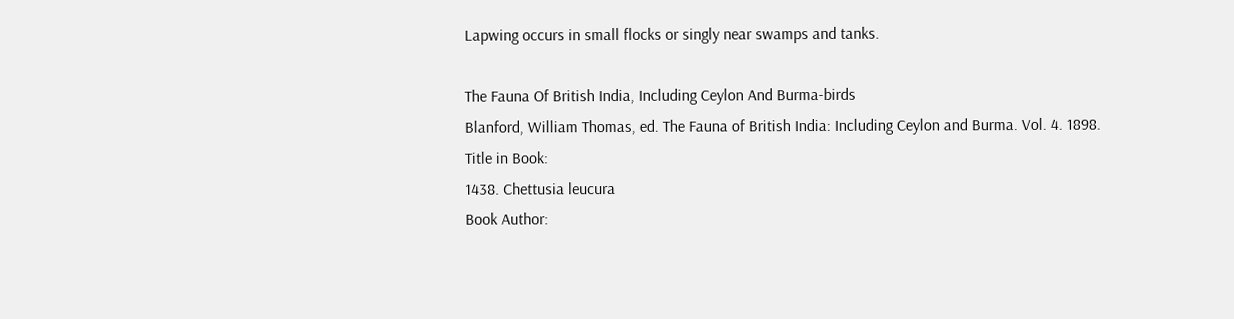Lapwing occurs in small flocks or singly near swamps and tanks.

The Fauna Of British India, Including Ceylon And Burma-birds
Blanford, William Thomas, ed. The Fauna of British India: Including Ceylon and Burma. Vol. 4. 1898.
Title in Book:
1438. Chettusia leucura
Book Author: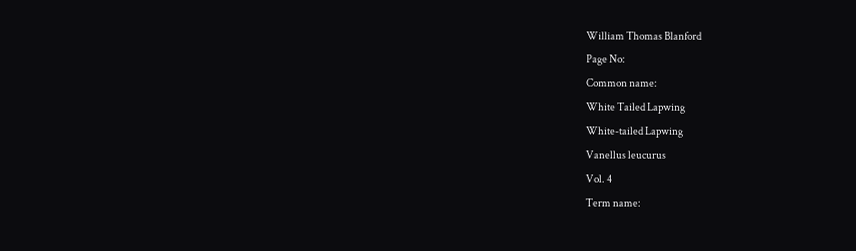William Thomas Blanford
Page No:
Common name:
White Tailed Lapwing
White-tailed Lapwing
Vanellus leucurus
Vol. 4
Term name: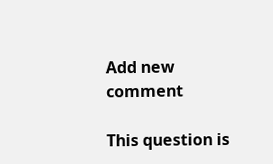Add new comment

This question is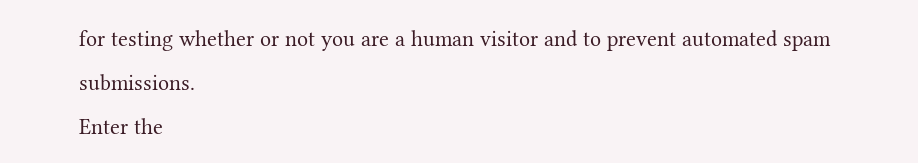for testing whether or not you are a human visitor and to prevent automated spam submissions.
Enter the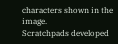characters shown in the image.
Scratchpads developed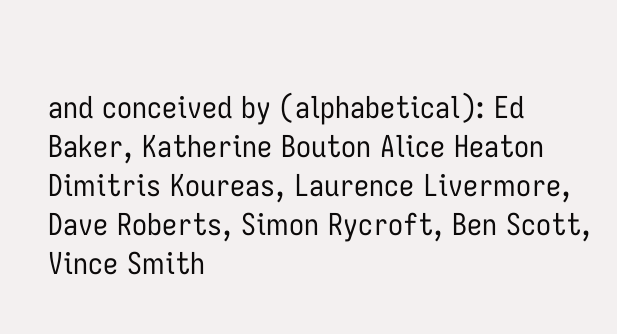and conceived by (alphabetical): Ed Baker, Katherine Bouton Alice Heaton Dimitris Koureas, Laurence Livermore, Dave Roberts, Simon Rycroft, Ben Scott, Vince Smith